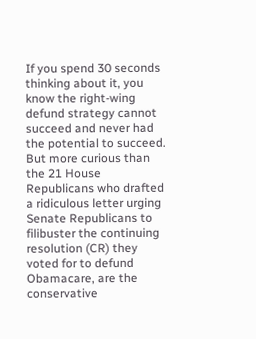If you spend 30 seconds thinking about it, you know the right-wing defund strategy cannot succeed and never had the potential to succeed. But more curious than the 21 House Republicans who drafted a ridiculous letter urging Senate Republicans to filibuster the continuing resolution (CR) they voted for to defund Obamacare, are the conservative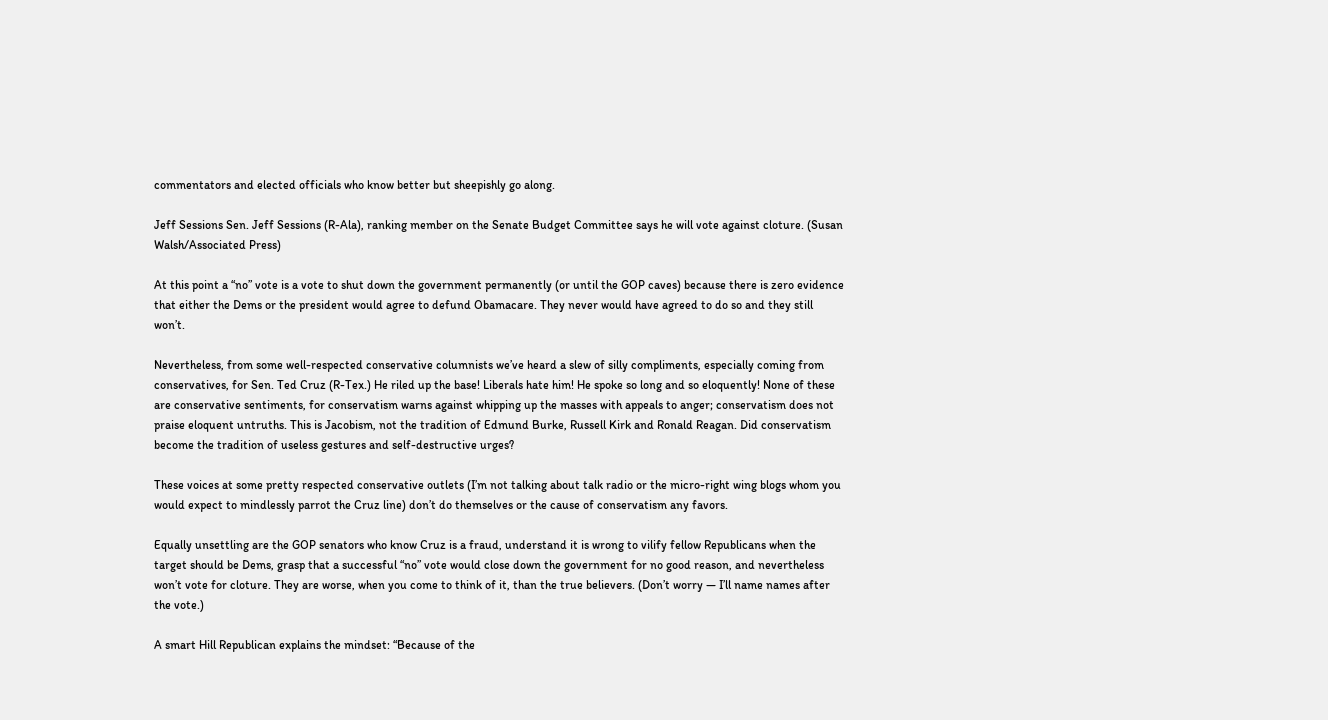commentators and elected officials who know better but sheepishly go along.

Jeff Sessions Sen. Jeff Sessions (R-Ala), ranking member on the Senate Budget Committee says he will vote against cloture. (Susan Walsh/Associated Press)

At this point a “no” vote is a vote to shut down the government permanently (or until the GOP caves) because there is zero evidence that either the Dems or the president would agree to defund Obamacare. They never would have agreed to do so and they still won’t.

Nevertheless, from some well-respected conservative columnists we’ve heard a slew of silly compliments, especially coming from conservatives, for Sen. Ted Cruz (R-Tex.) He riled up the base! Liberals hate him! He spoke so long and so eloquently! None of these are conservative sentiments, for conservatism warns against whipping up the masses with appeals to anger; conservatism does not praise eloquent untruths. This is Jacobism, not the tradition of Edmund Burke, Russell Kirk and Ronald Reagan. Did conservatism become the tradition of useless gestures and self-destructive urges?

These voices at some pretty respected conservative outlets (I’m not talking about talk radio or the micro-right wing blogs whom you would expect to mindlessly parrot the Cruz line) don’t do themselves or the cause of conservatism any favors.

Equally unsettling are the GOP senators who know Cruz is a fraud, understand it is wrong to vilify fellow Republicans when the target should be Dems, grasp that a successful “no” vote would close down the government for no good reason, and nevertheless won’t vote for cloture. They are worse, when you come to think of it, than the true believers. (Don’t worry — I’ll name names after the vote.)

A smart Hill Republican explains the mindset: “Because of the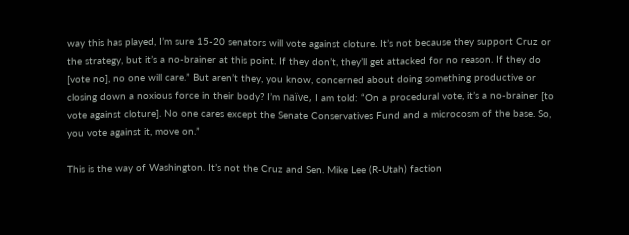way this has played, I’m sure 15-20 senators will vote against cloture. It’s not because they support Cruz or the strategy, but it’s a no-brainer at this point. If they don’t, they’ll get attacked for no reason. If they do [vote no], no one will care.” But aren’t they, you know, concerned about doing something productive or closing down a noxious force in their body? I’m naïve, I am told: “On a procedural vote, it’s a no-brainer [to vote against cloture]. No one cares except the Senate Conservatives Fund and a microcosm of the base. So, you vote against it, move on.”

This is the way of Washington. It’s not the Cruz and Sen. Mike Lee (R-Utah) faction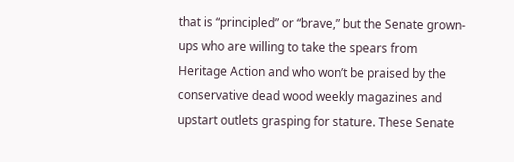that is “principled” or “brave,” but the Senate grown-ups who are willing to take the spears from Heritage Action and who won’t be praised by the conservative dead wood weekly magazines and upstart outlets grasping for stature. These Senate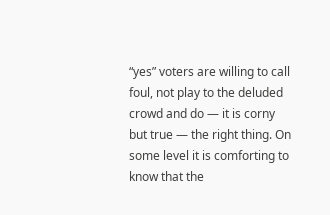“yes” voters are willing to call foul, not play to the deluded crowd and do — it is corny but true — the right thing. On some level it is comforting to know that the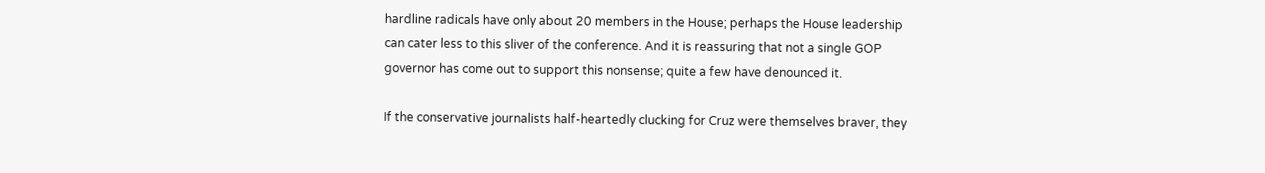hardline radicals have only about 20 members in the House; perhaps the House leadership can cater less to this sliver of the conference. And it is reassuring that not a single GOP governor has come out to support this nonsense; quite a few have denounced it.

If the conservative journalists half-heartedly clucking for Cruz were themselves braver, they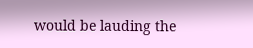would be lauding the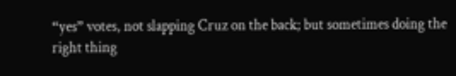“yes” votes, not slapping Cruz on the back; but sometimes doing the right thing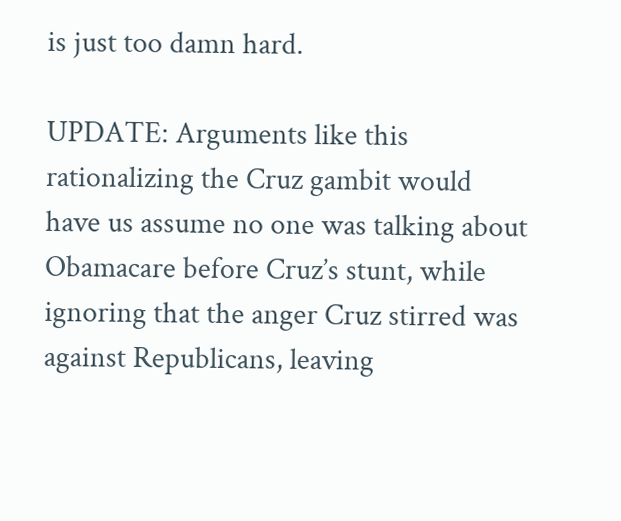is just too damn hard.

UPDATE: Arguments like this rationalizing the Cruz gambit would have us assume no one was talking about Obamacare before Cruz’s stunt, while ignoring that the anger Cruz stirred was against Republicans, leaving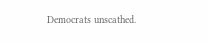Democrats unscathed.